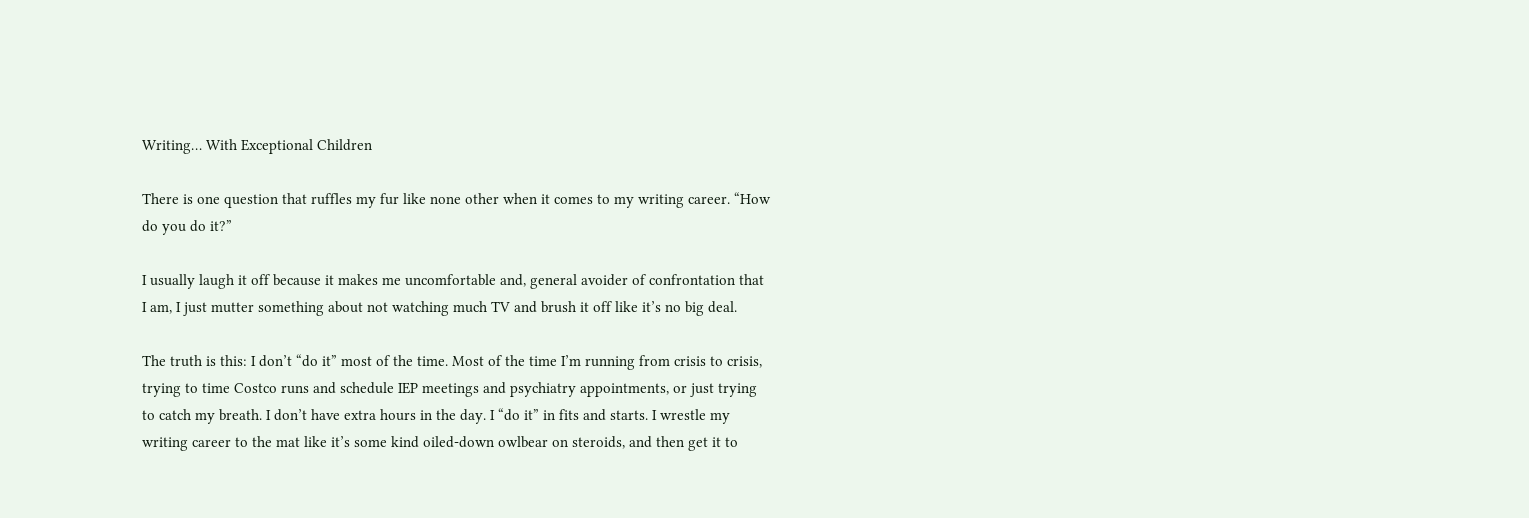Writing… With Exceptional Children

There is one question that ruffles my fur like none other when it comes to my writing career. “How do you do it?”

I usually laugh it off because it makes me uncomfortable and, general avoider of confrontation that I am, I just mutter something about not watching much TV and brush it off like it’s no big deal.

The truth is this: I don’t “do it” most of the time. Most of the time I’m running from crisis to crisis, trying to time Costco runs and schedule IEP meetings and psychiatry appointments, or just trying to catch my breath. I don’t have extra hours in the day. I “do it” in fits and starts. I wrestle my writing career to the mat like it’s some kind oiled-down owlbear on steroids, and then get it to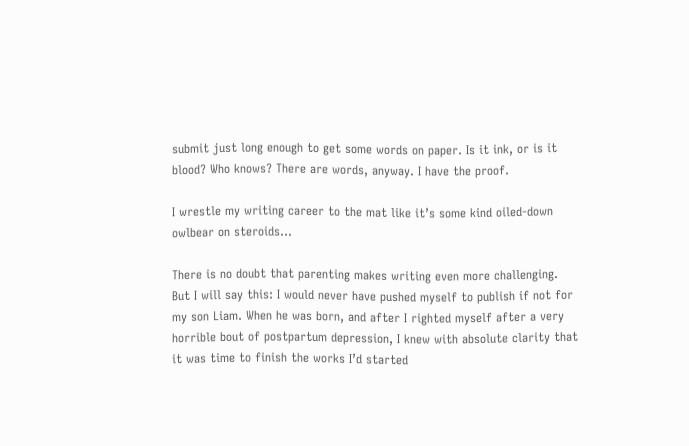submit just long enough to get some words on paper. Is it ink, or is it blood? Who knows? There are words, anyway. I have the proof.

I wrestle my writing career to the mat like it’s some kind oiled-down owlbear on steroids…

There is no doubt that parenting makes writing even more challenging. But I will say this: I would never have pushed myself to publish if not for my son Liam. When he was born, and after I righted myself after a very horrible bout of postpartum depression, I knew with absolute clarity that it was time to finish the works I’d started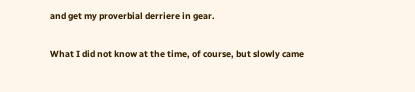and get my proverbial derriere in gear.

What I did not know at the time, of course, but slowly came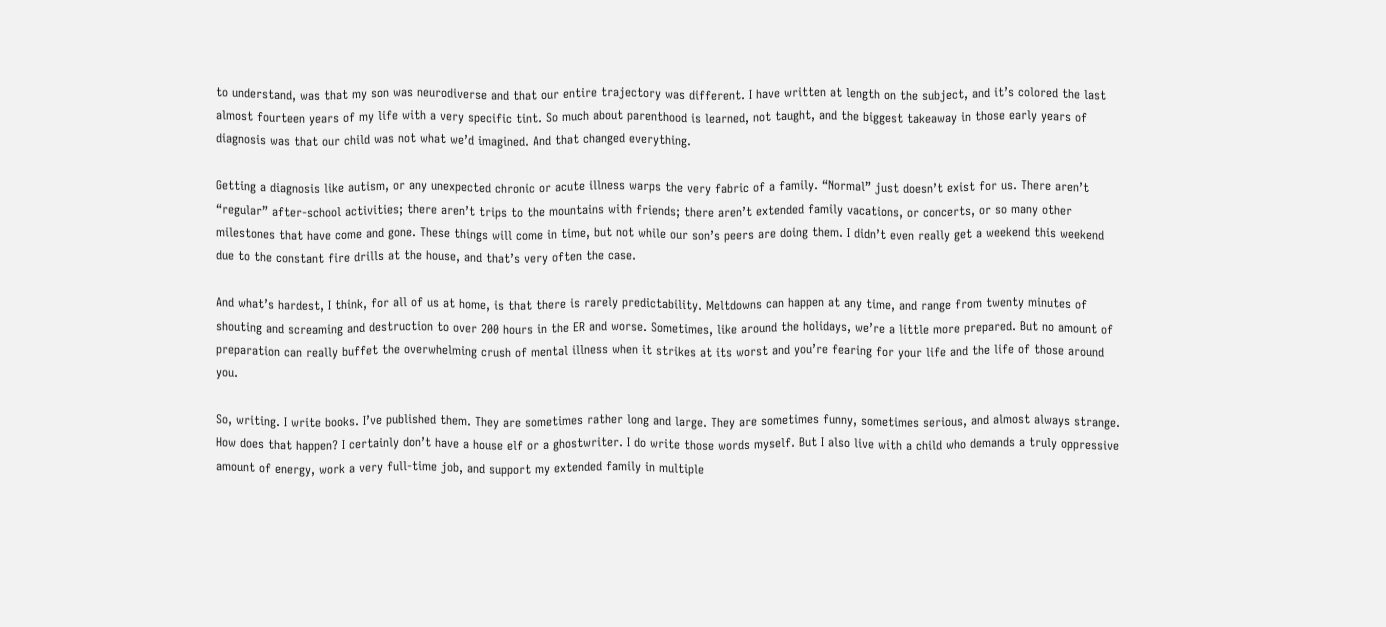to understand, was that my son was neurodiverse and that our entire trajectory was different. I have written at length on the subject, and it’s colored the last almost fourteen years of my life with a very specific tint. So much about parenthood is learned, not taught, and the biggest takeaway in those early years of diagnosis was that our child was not what we’d imagined. And that changed everything.

Getting a diagnosis like autism, or any unexpected chronic or acute illness warps the very fabric of a family. “Normal” just doesn’t exist for us. There aren’t “regular” after-school activities; there aren’t trips to the mountains with friends; there aren’t extended family vacations, or concerts, or so many other milestones that have come and gone. These things will come in time, but not while our son’s peers are doing them. I didn’t even really get a weekend this weekend due to the constant fire drills at the house, and that’s very often the case.

And what’s hardest, I think, for all of us at home, is that there is rarely predictability. Meltdowns can happen at any time, and range from twenty minutes of shouting and screaming and destruction to over 200 hours in the ER and worse. Sometimes, like around the holidays, we’re a little more prepared. But no amount of preparation can really buffet the overwhelming crush of mental illness when it strikes at its worst and you’re fearing for your life and the life of those around you.

So, writing. I write books. I’ve published them. They are sometimes rather long and large. They are sometimes funny, sometimes serious, and almost always strange. How does that happen? I certainly don’t have a house elf or a ghostwriter. I do write those words myself. But I also live with a child who demands a truly oppressive amount of energy, work a very full-time job, and support my extended family in multiple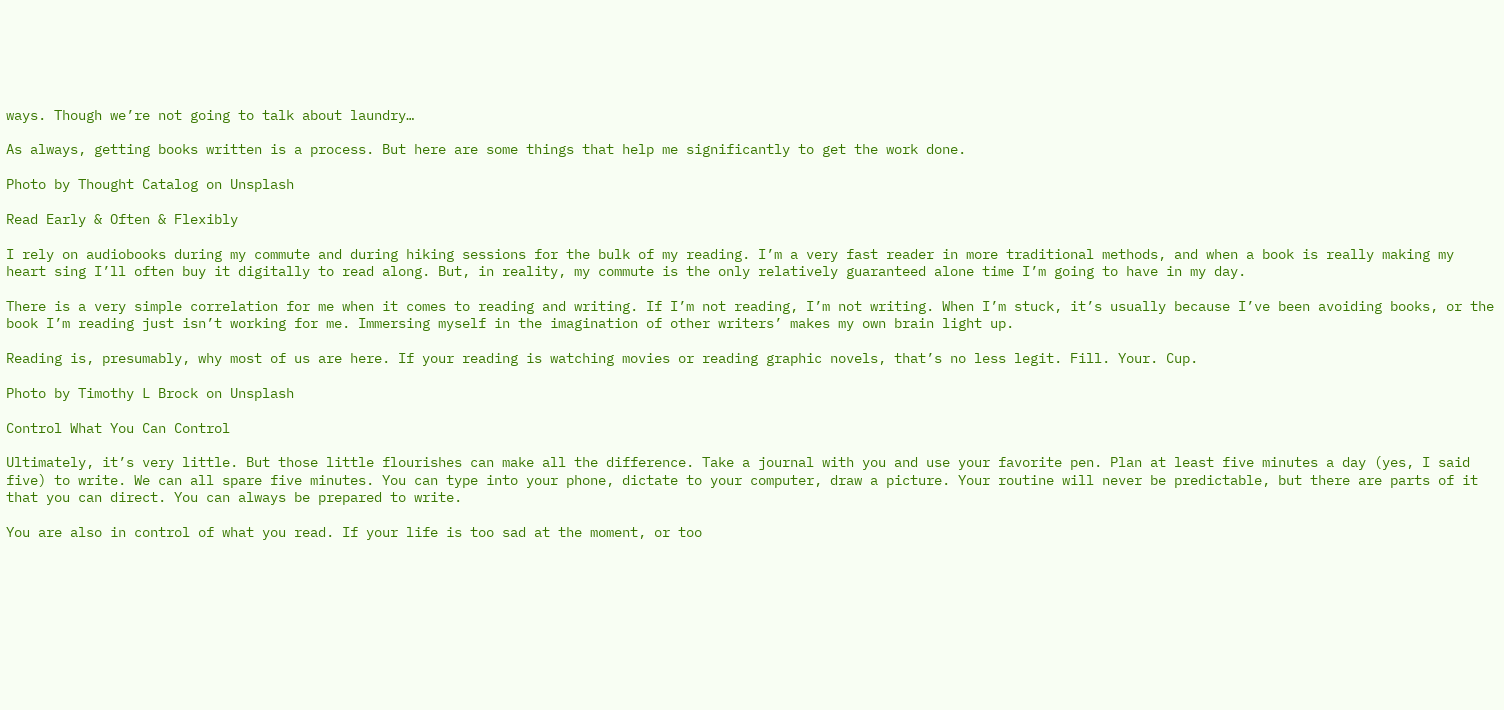ways. Though we’re not going to talk about laundry…

As always, getting books written is a process. But here are some things that help me significantly to get the work done.

Photo by Thought Catalog on Unsplash

Read Early & Often & Flexibly

I rely on audiobooks during my commute and during hiking sessions for the bulk of my reading. I’m a very fast reader in more traditional methods, and when a book is really making my heart sing I’ll often buy it digitally to read along. But, in reality, my commute is the only relatively guaranteed alone time I’m going to have in my day.

There is a very simple correlation for me when it comes to reading and writing. If I’m not reading, I’m not writing. When I’m stuck, it’s usually because I’ve been avoiding books, or the book I’m reading just isn’t working for me. Immersing myself in the imagination of other writers’ makes my own brain light up.

Reading is, presumably, why most of us are here. If your reading is watching movies or reading graphic novels, that’s no less legit. Fill. Your. Cup.

Photo by Timothy L Brock on Unsplash

Control What You Can Control

Ultimately, it’s very little. But those little flourishes can make all the difference. Take a journal with you and use your favorite pen. Plan at least five minutes a day (yes, I said five) to write. We can all spare five minutes. You can type into your phone, dictate to your computer, draw a picture. Your routine will never be predictable, but there are parts of it that you can direct. You can always be prepared to write.

You are also in control of what you read. If your life is too sad at the moment, or too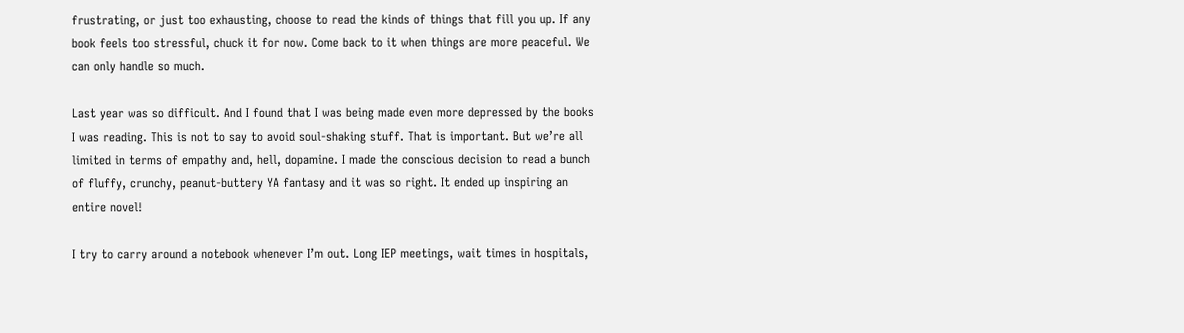frustrating, or just too exhausting, choose to read the kinds of things that fill you up. If any book feels too stressful, chuck it for now. Come back to it when things are more peaceful. We can only handle so much.

Last year was so difficult. And I found that I was being made even more depressed by the books I was reading. This is not to say to avoid soul-shaking stuff. That is important. But we’re all limited in terms of empathy and, hell, dopamine. I made the conscious decision to read a bunch of fluffy, crunchy, peanut-buttery YA fantasy and it was so right. It ended up inspiring an entire novel!

I try to carry around a notebook whenever I’m out. Long IEP meetings, wait times in hospitals,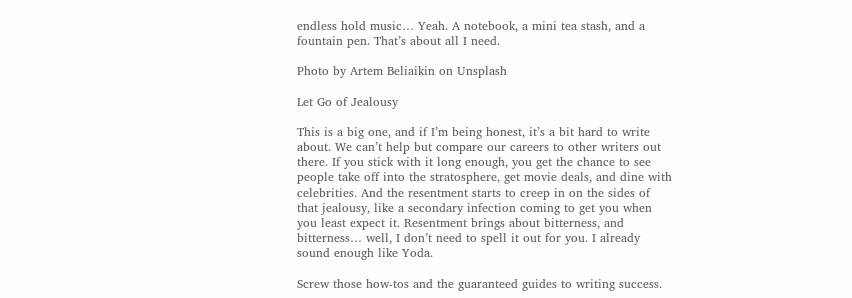endless hold music… Yeah. A notebook, a mini tea stash, and a fountain pen. That’s about all I need.

Photo by Artem Beliaikin on Unsplash

Let Go of Jealousy

This is a big one, and if I’m being honest, it’s a bit hard to write about. We can’t help but compare our careers to other writers out there. If you stick with it long enough, you get the chance to see people take off into the stratosphere, get movie deals, and dine with celebrities. And the resentment starts to creep in on the sides of that jealousy, like a secondary infection coming to get you when you least expect it. Resentment brings about bitterness, and bitterness… well, I don’t need to spell it out for you. I already sound enough like Yoda.

Screw those how-tos and the guaranteed guides to writing success.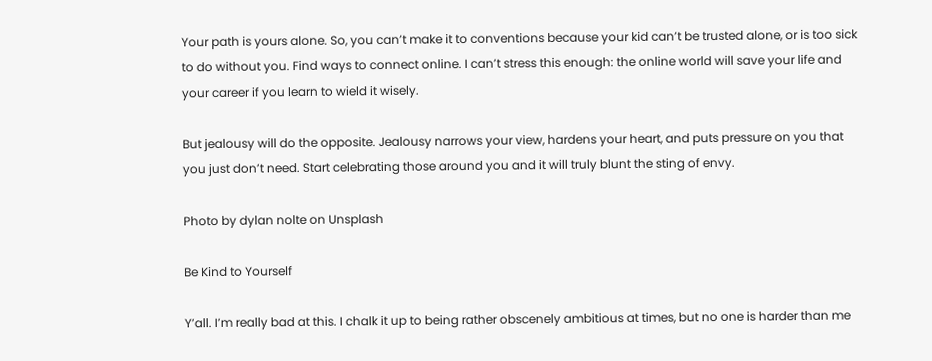Your path is yours alone. So, you can’t make it to conventions because your kid can’t be trusted alone, or is too sick to do without you. Find ways to connect online. I can’t stress this enough: the online world will save your life and your career if you learn to wield it wisely.

But jealousy will do the opposite. Jealousy narrows your view, hardens your heart, and puts pressure on you that you just don’t need. Start celebrating those around you and it will truly blunt the sting of envy.

Photo by dylan nolte on Unsplash

Be Kind to Yourself

Y’all. I’m really bad at this. I chalk it up to being rather obscenely ambitious at times, but no one is harder than me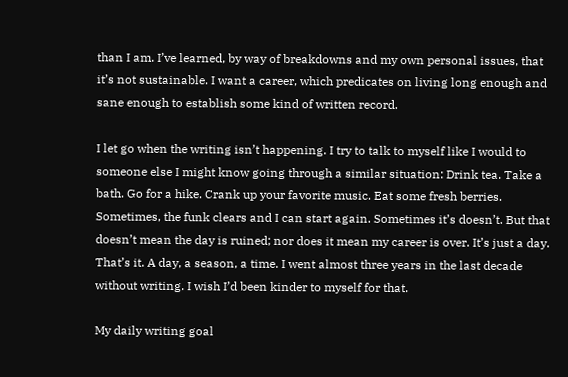than I am. I’ve learned, by way of breakdowns and my own personal issues, that it’s not sustainable. I want a career, which predicates on living long enough and sane enough to establish some kind of written record.

I let go when the writing isn’t happening. I try to talk to myself like I would to someone else I might know going through a similar situation: Drink tea. Take a bath. Go for a hike. Crank up your favorite music. Eat some fresh berries. Sometimes, the funk clears and I can start again. Sometimes it’s doesn’t. But that doesn’t mean the day is ruined; nor does it mean my career is over. It’s just a day. That’s it. A day, a season, a time. I went almost three years in the last decade without writing. I wish I’d been kinder to myself for that.

My daily writing goal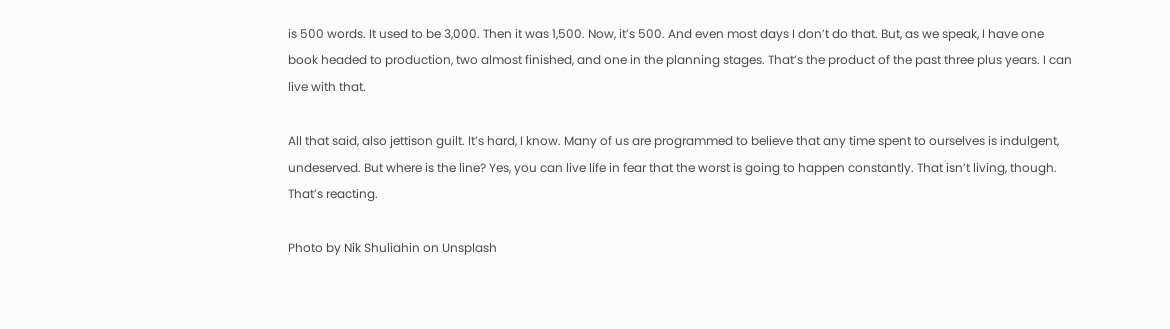is 500 words. It used to be 3,000. Then it was 1,500. Now, it’s 500. And even most days I don’t do that. But, as we speak, I have one book headed to production, two almost finished, and one in the planning stages. That’s the product of the past three plus years. I can live with that.

All that said, also jettison guilt. It’s hard, I know. Many of us are programmed to believe that any time spent to ourselves is indulgent, undeserved. But where is the line? Yes, you can live life in fear that the worst is going to happen constantly. That isn’t living, though. That’s reacting.

Photo by Nik Shuliahin on Unsplash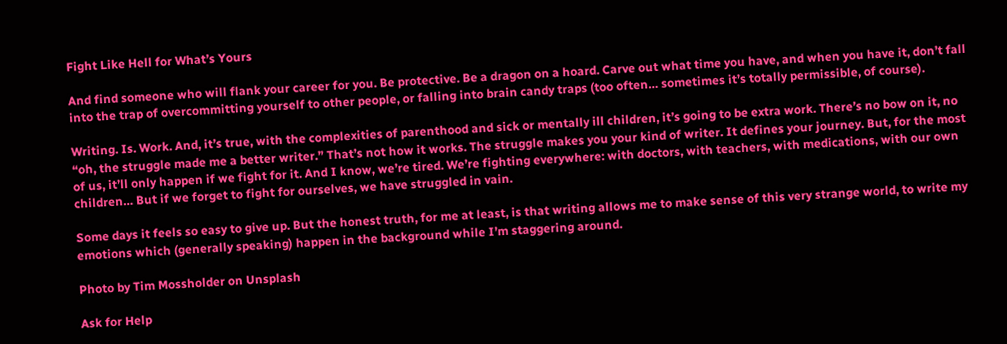Fight Like Hell for What’s Yours

And find someone who will flank your career for you. Be protective. Be a dragon on a hoard. Carve out what time you have, and when you have it, don’t fall into the trap of overcommitting yourself to other people, or falling into brain candy traps (too often… sometimes it’s totally permissible, of course).

Writing. Is. Work. And, it’s true, with the complexities of parenthood and sick or mentally ill children, it’s going to be extra work. There’s no bow on it, no “oh, the struggle made me a better writer.” That’s not how it works. The struggle makes you your kind of writer. It defines your journey. But, for the most of us, it’ll only happen if we fight for it. And I know, we’re tired. We’re fighting everywhere: with doctors, with teachers, with medications, with our own children… But if we forget to fight for ourselves, we have struggled in vain.

Some days it feels so easy to give up. But the honest truth, for me at least, is that writing allows me to make sense of this very strange world, to write my emotions which (generally speaking) happen in the background while I’m staggering around.

Photo by Tim Mossholder on Unsplash

Ask for Help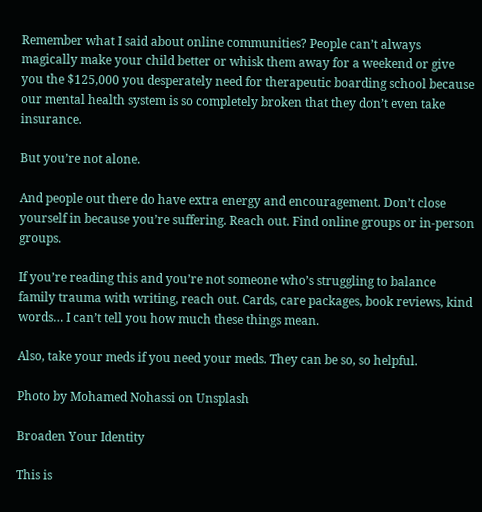Remember what I said about online communities? People can’t always magically make your child better or whisk them away for a weekend or give you the $125,000 you desperately need for therapeutic boarding school because our mental health system is so completely broken that they don’t even take insurance.

But you’re not alone.

And people out there do have extra energy and encouragement. Don’t close yourself in because you’re suffering. Reach out. Find online groups or in-person groups.

If you’re reading this and you’re not someone who’s struggling to balance family trauma with writing, reach out. Cards, care packages, book reviews, kind words… I can’t tell you how much these things mean.

Also, take your meds if you need your meds. They can be so, so helpful.

Photo by Mohamed Nohassi on Unsplash

Broaden Your Identity

This is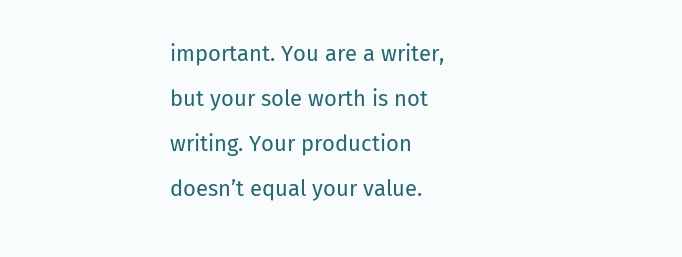important. You are a writer, but your sole worth is not writing. Your production doesn’t equal your value.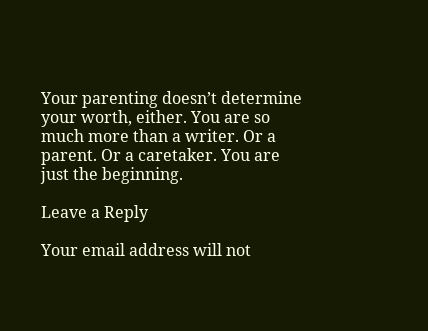Your parenting doesn’t determine your worth, either. You are so much more than a writer. Or a parent. Or a caretaker. You are just the beginning.

Leave a Reply

Your email address will not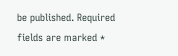be published. Required fields are marked *